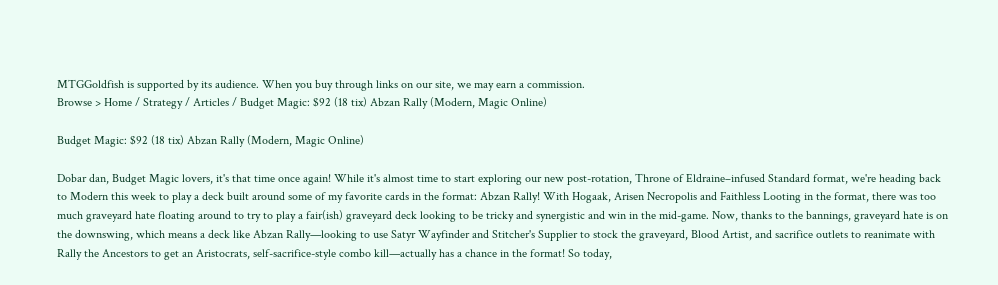MTGGoldfish is supported by its audience. When you buy through links on our site, we may earn a commission.
Browse > Home / Strategy / Articles / Budget Magic: $92 (18 tix) Abzan Rally (Modern, Magic Online)

Budget Magic: $92 (18 tix) Abzan Rally (Modern, Magic Online)

Dobar dan, Budget Magic lovers, it's that time once again! While it's almost time to start exploring our new post-rotation, Throne of Eldraine–infused Standard format, we're heading back to Modern this week to play a deck built around some of my favorite cards in the format: Abzan Rally! With Hogaak, Arisen Necropolis and Faithless Looting in the format, there was too much graveyard hate floating around to try to play a fair(ish) graveyard deck looking to be tricky and synergistic and win in the mid-game. Now, thanks to the bannings, graveyard hate is on the downswing, which means a deck like Abzan Rally—looking to use Satyr Wayfinder and Stitcher's Supplier to stock the graveyard, Blood Artist, and sacrifice outlets to reanimate with Rally the Ancestors to get an Aristocrats, self-sacrifice-style combo kill—actually has a chance in the format! So today,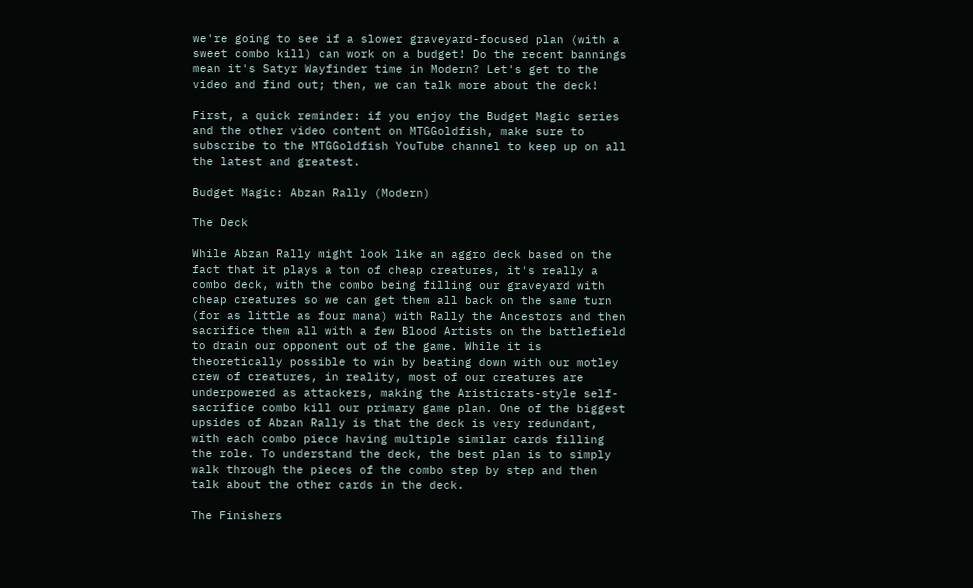we're going to see if a slower graveyard-focused plan (with a sweet combo kill) can work on a budget! Do the recent bannings mean it's Satyr Wayfinder time in Modern? Let's get to the video and find out; then, we can talk more about the deck!

First, a quick reminder: if you enjoy the Budget Magic series and the other video content on MTGGoldfish, make sure to subscribe to the MTGGoldfish YouTube channel to keep up on all the latest and greatest.

Budget Magic: Abzan Rally (Modern)

The Deck

While Abzan Rally might look like an aggro deck based on the fact that it plays a ton of cheap creatures, it's really a combo deck, with the combo being filling our graveyard with cheap creatures so we can get them all back on the same turn (for as little as four mana) with Rally the Ancestors and then sacrifice them all with a few Blood Artists on the battlefield to drain our opponent out of the game. While it is theoretically possible to win by beating down with our motley crew of creatures, in reality, most of our creatures are underpowered as attackers, making the Aristicrats-style self-sacrifice combo kill our primary game plan. One of the biggest upsides of Abzan Rally is that the deck is very redundant, with each combo piece having multiple similar cards filling the role. To understand the deck, the best plan is to simply walk through the pieces of the combo step by step and then talk about the other cards in the deck.

The Finishers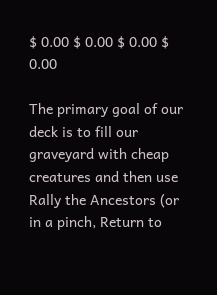$ 0.00 $ 0.00 $ 0.00 $ 0.00

The primary goal of our deck is to fill our graveyard with cheap creatures and then use Rally the Ancestors (or in a pinch, Return to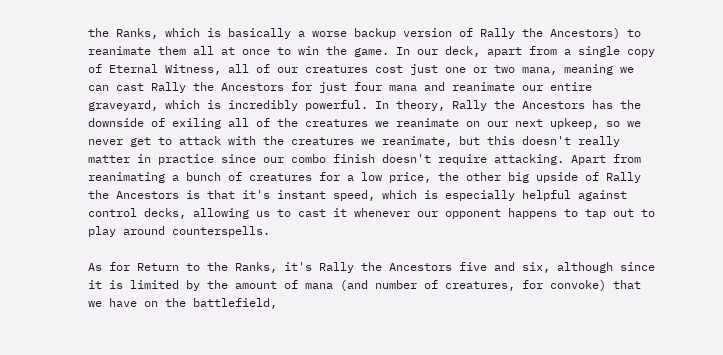the Ranks, which is basically a worse backup version of Rally the Ancestors) to reanimate them all at once to win the game. In our deck, apart from a single copy of Eternal Witness, all of our creatures cost just one or two mana, meaning we can cast Rally the Ancestors for just four mana and reanimate our entire graveyard, which is incredibly powerful. In theory, Rally the Ancestors has the downside of exiling all of the creatures we reanimate on our next upkeep, so we never get to attack with the creatures we reanimate, but this doesn't really matter in practice since our combo finish doesn't require attacking. Apart from reanimating a bunch of creatures for a low price, the other big upside of Rally the Ancestors is that it's instant speed, which is especially helpful against control decks, allowing us to cast it whenever our opponent happens to tap out to play around counterspells.

As for Return to the Ranks, it's Rally the Ancestors five and six, although since it is limited by the amount of mana (and number of creatures, for convoke) that we have on the battlefield,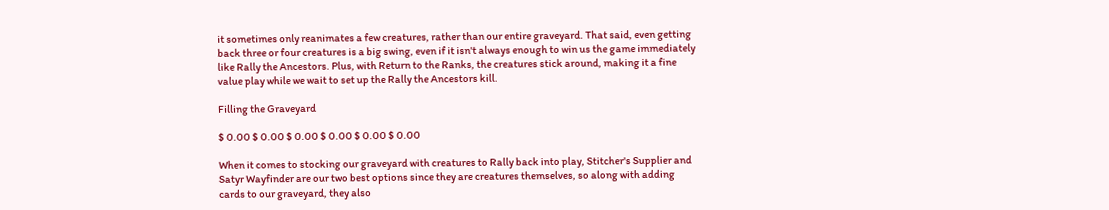it sometimes only reanimates a few creatures, rather than our entire graveyard. That said, even getting back three or four creatures is a big swing, even if it isn't always enough to win us the game immediately like Rally the Ancestors. Plus, with Return to the Ranks, the creatures stick around, making it a fine value play while we wait to set up the Rally the Ancestors kill.

Filling the Graveyard

$ 0.00 $ 0.00 $ 0.00 $ 0.00 $ 0.00 $ 0.00

When it comes to stocking our graveyard with creatures to Rally back into play, Stitcher's Supplier and Satyr Wayfinder are our two best options since they are creatures themselves, so along with adding cards to our graveyard, they also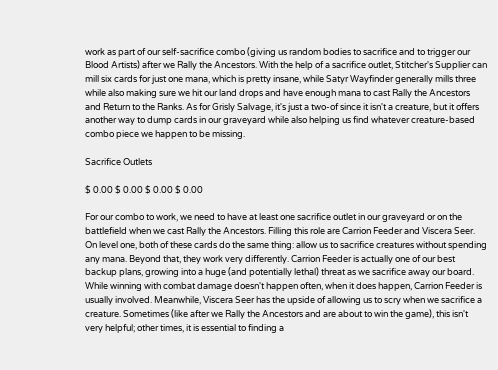work as part of our self-sacrifice combo (giving us random bodies to sacrifice and to trigger our Blood Artists) after we Rally the Ancestors. With the help of a sacrifice outlet, Stitcher's Supplier can mill six cards for just one mana, which is pretty insane, while Satyr Wayfinder generally mills three while also making sure we hit our land drops and have enough mana to cast Rally the Ancestors and Return to the Ranks. As for Grisly Salvage, it's just a two-of since it isn't a creature, but it offers another way to dump cards in our graveyard while also helping us find whatever creature-based combo piece we happen to be missing.

Sacrifice Outlets

$ 0.00 $ 0.00 $ 0.00 $ 0.00

For our combo to work, we need to have at least one sacrifice outlet in our graveyard or on the battlefield when we cast Rally the Ancestors. Filling this role are Carrion Feeder and Viscera Seer. On level one, both of these cards do the same thing: allow us to sacrifice creatures without spending any mana. Beyond that, they work very differently. Carrion Feeder is actually one of our best backup plans, growing into a huge (and potentially lethal) threat as we sacrifice away our board. While winning with combat damage doesn't happen often, when it does happen, Carrion Feeder is usually involved. Meanwhile, Viscera Seer has the upside of allowing us to scry when we sacrifice a creature. Sometimes (like after we Rally the Ancestors and are about to win the game), this isn't very helpful; other times, it is essential to finding a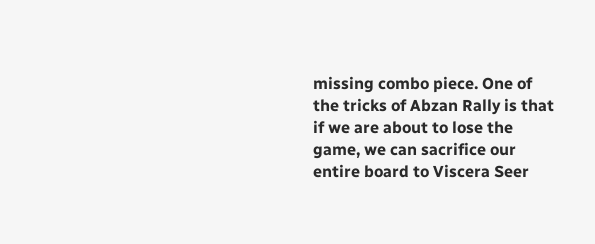missing combo piece. One of the tricks of Abzan Rally is that if we are about to lose the game, we can sacrifice our entire board to Viscera Seer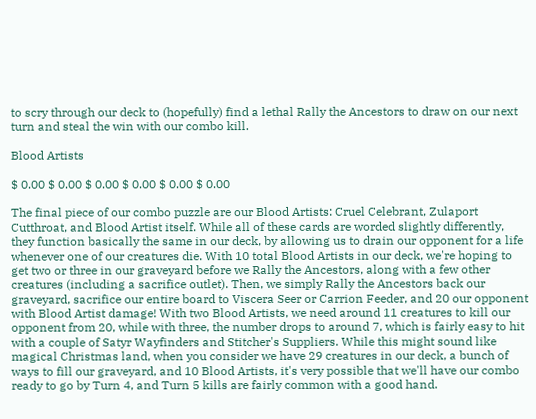to scry through our deck to (hopefully) find a lethal Rally the Ancestors to draw on our next turn and steal the win with our combo kill.

Blood Artists

$ 0.00 $ 0.00 $ 0.00 $ 0.00 $ 0.00 $ 0.00

The final piece of our combo puzzle are our Blood Artists: Cruel Celebrant, Zulaport Cutthroat, and Blood Artist itself. While all of these cards are worded slightly differently, they function basically the same in our deck, by allowing us to drain our opponent for a life whenever one of our creatures die. With 10 total Blood Artists in our deck, we're hoping to get two or three in our graveyard before we Rally the Ancestors, along with a few other creatures (including a sacrifice outlet). Then, we simply Rally the Ancestors back our graveyard, sacrifice our entire board to Viscera Seer or Carrion Feeder, and 20 our opponent with Blood Artist damage! With two Blood Artists, we need around 11 creatures to kill our opponent from 20, while with three, the number drops to around 7, which is fairly easy to hit with a couple of Satyr Wayfinders and Stitcher's Suppliers. While this might sound like magical Christmas land, when you consider we have 29 creatures in our deck, a bunch of ways to fill our graveyard, and 10 Blood Artists, it's very possible that we'll have our combo ready to go by Turn 4, and Turn 5 kills are fairly common with a good hand.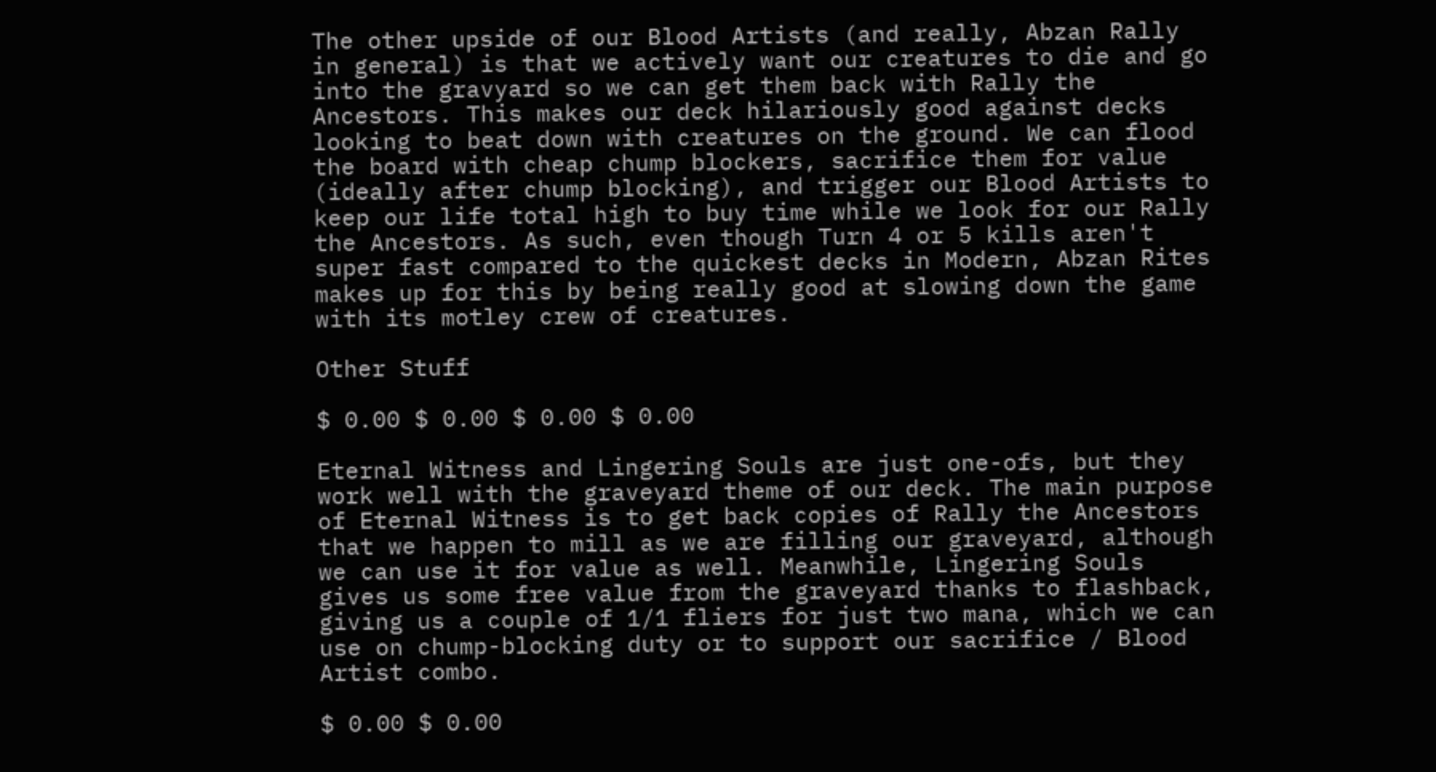The other upside of our Blood Artists (and really, Abzan Rally in general) is that we actively want our creatures to die and go into the gravyard so we can get them back with Rally the Ancestors. This makes our deck hilariously good against decks looking to beat down with creatures on the ground. We can flood the board with cheap chump blockers, sacrifice them for value (ideally after chump blocking), and trigger our Blood Artists to keep our life total high to buy time while we look for our Rally the Ancestors. As such, even though Turn 4 or 5 kills aren't super fast compared to the quickest decks in Modern, Abzan Rites makes up for this by being really good at slowing down the game with its motley crew of creatures.

Other Stuff

$ 0.00 $ 0.00 $ 0.00 $ 0.00

Eternal Witness and Lingering Souls are just one-ofs, but they work well with the graveyard theme of our deck. The main purpose of Eternal Witness is to get back copies of Rally the Ancestors that we happen to mill as we are filling our graveyard, although we can use it for value as well. Meanwhile, Lingering Souls gives us some free value from the graveyard thanks to flashback, giving us a couple of 1/1 fliers for just two mana, which we can use on chump-blocking duty or to support our sacrifice / Blood Artist combo.

$ 0.00 $ 0.00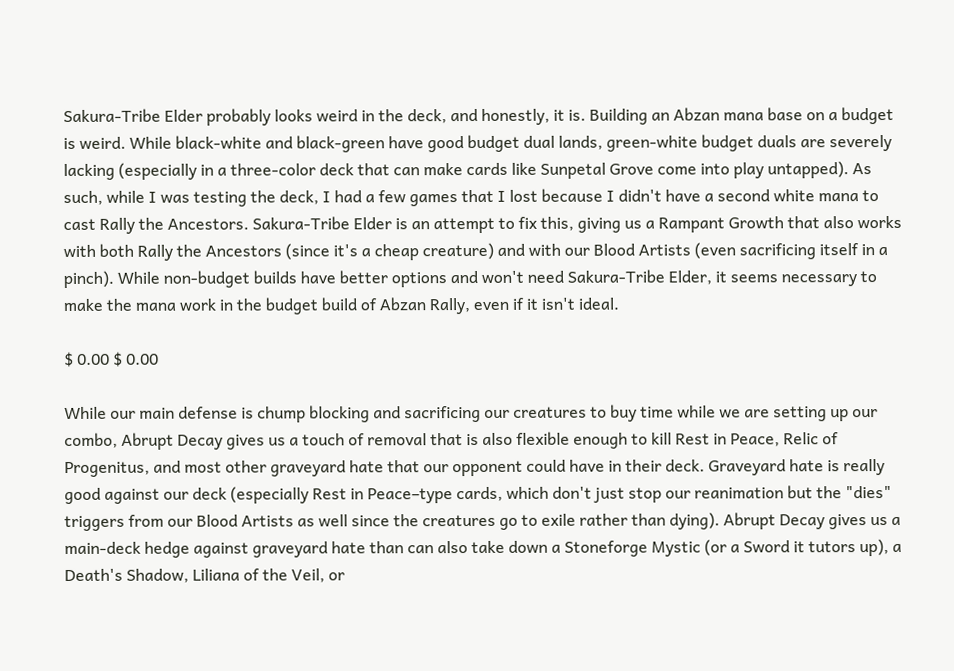Sakura-Tribe Elder probably looks weird in the deck, and honestly, it is. Building an Abzan mana base on a budget is weird. While black-white and black-green have good budget dual lands, green-white budget duals are severely lacking (especially in a three-color deck that can make cards like Sunpetal Grove come into play untapped). As such, while I was testing the deck, I had a few games that I lost because I didn't have a second white mana to cast Rally the Ancestors. Sakura-Tribe Elder is an attempt to fix this, giving us a Rampant Growth that also works with both Rally the Ancestors (since it's a cheap creature) and with our Blood Artists (even sacrificing itself in a pinch). While non-budget builds have better options and won't need Sakura-Tribe Elder, it seems necessary to make the mana work in the budget build of Abzan Rally, even if it isn't ideal.

$ 0.00 $ 0.00

While our main defense is chump blocking and sacrificing our creatures to buy time while we are setting up our combo, Abrupt Decay gives us a touch of removal that is also flexible enough to kill Rest in Peace, Relic of Progenitus, and most other graveyard hate that our opponent could have in their deck. Graveyard hate is really good against our deck (especially Rest in Peace–type cards, which don't just stop our reanimation but the "dies" triggers from our Blood Artists as well since the creatures go to exile rather than dying). Abrupt Decay gives us a main-deck hedge against graveyard hate than can also take down a Stoneforge Mystic (or a Sword it tutors up), a Death's Shadow, Liliana of the Veil, or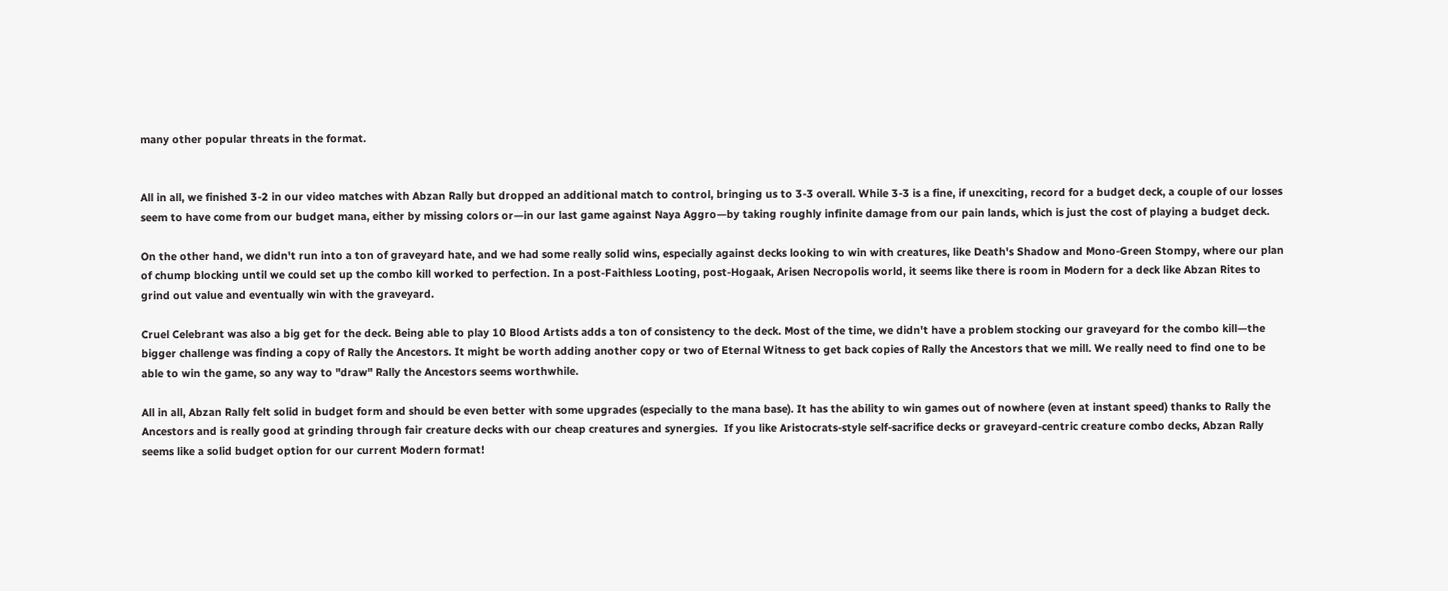many other popular threats in the format.


All in all, we finished 3-2 in our video matches with Abzan Rally but dropped an additional match to control, bringing us to 3-3 overall. While 3-3 is a fine, if unexciting, record for a budget deck, a couple of our losses seem to have come from our budget mana, either by missing colors or—in our last game against Naya Aggro—by taking roughly infinite damage from our pain lands, which is just the cost of playing a budget deck.

On the other hand, we didn't run into a ton of graveyard hate, and we had some really solid wins, especially against decks looking to win with creatures, like Death's Shadow and Mono-Green Stompy, where our plan of chump blocking until we could set up the combo kill worked to perfection. In a post-Faithless Looting, post-Hogaak, Arisen Necropolis world, it seems like there is room in Modern for a deck like Abzan Rites to grind out value and eventually win with the graveyard.

Cruel Celebrant was also a big get for the deck. Being able to play 10 Blood Artists adds a ton of consistency to the deck. Most of the time, we didn't have a problem stocking our graveyard for the combo kill—the bigger challenge was finding a copy of Rally the Ancestors. It might be worth adding another copy or two of Eternal Witness to get back copies of Rally the Ancestors that we mill. We really need to find one to be able to win the game, so any way to "draw" Rally the Ancestors seems worthwhile.

All in all, Abzan Rally felt solid in budget form and should be even better with some upgrades (especially to the mana base). It has the ability to win games out of nowhere (even at instant speed) thanks to Rally the Ancestors and is really good at grinding through fair creature decks with our cheap creatures and synergies.  If you like Aristocrats-style self-sacrifice decks or graveyard-centric creature combo decks, Abzan Rally seems like a solid budget option for our current Modern format!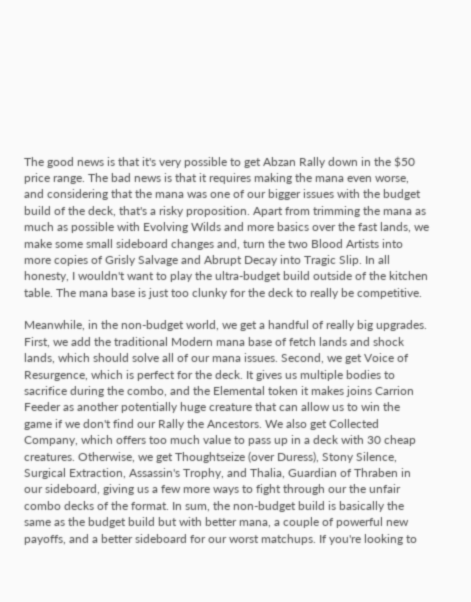The good news is that it's very possible to get Abzan Rally down in the $50 price range. The bad news is that it requires making the mana even worse, and considering that the mana was one of our bigger issues with the budget build of the deck, that's a risky proposition. Apart from trimming the mana as much as possible with Evolving Wilds and more basics over the fast lands, we make some small sideboard changes and, turn the two Blood Artists into more copies of Grisly Salvage and Abrupt Decay into Tragic Slip. In all honesty, I wouldn't want to play the ultra-budget build outside of the kitchen table. The mana base is just too clunky for the deck to really be competitive.

Meanwhile, in the non-budget world, we get a handful of really big upgrades. First, we add the traditional Modern mana base of fetch lands and shock lands, which should solve all of our mana issues. Second, we get Voice of Resurgence, which is perfect for the deck. It gives us multiple bodies to sacrifice during the combo, and the Elemental token it makes joins Carrion Feeder as another potentially huge creature that can allow us to win the game if we don't find our Rally the Ancestors. We also get Collected Company, which offers too much value to pass up in a deck with 30 cheap creatures. Otherwise, we get Thoughtseize (over Duress), Stony Silence, Surgical Extraction, Assassin's Trophy, and Thalia, Guardian of Thraben in our sideboard, giving us a few more ways to fight through our the unfair combo decks of the format. In sum, the non-budget build is basically the same as the budget build but with better mana, a couple of powerful new payoffs, and a better sideboard for our worst matchups. If you're looking to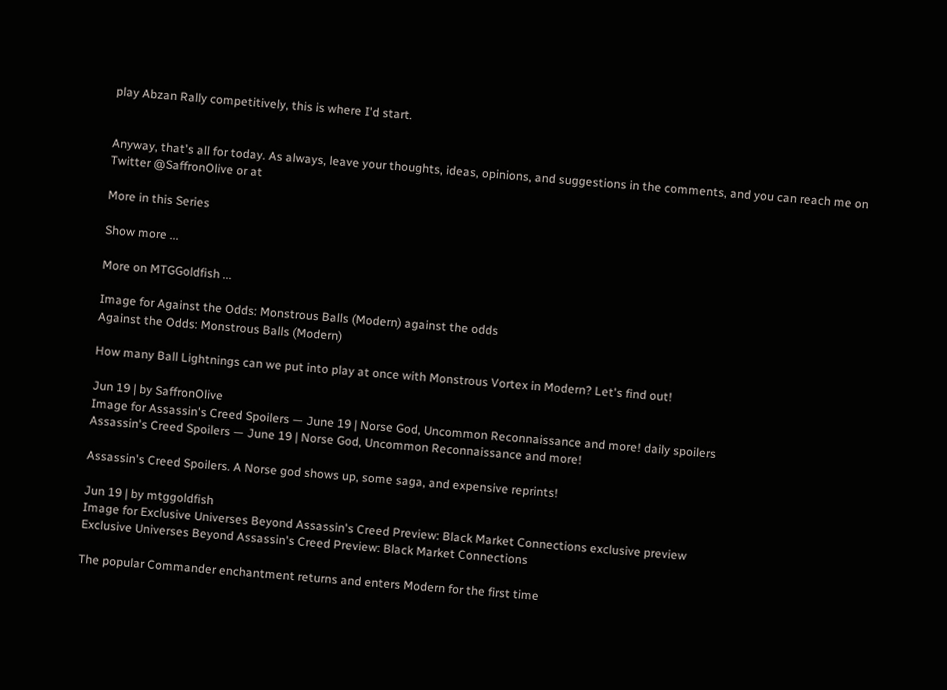play Abzan Rally competitively, this is where I'd start.


Anyway, that's all for today. As always, leave your thoughts, ideas, opinions, and suggestions in the comments, and you can reach me on Twitter @SaffronOlive or at

More in this Series

Show more ...

More on MTGGoldfish ...

Image for Against the Odds: Monstrous Balls (Modern) against the odds
Against the Odds: Monstrous Balls (Modern)

How many Ball Lightnings can we put into play at once with Monstrous Vortex in Modern? Let's find out!

Jun 19 | by SaffronOlive
Image for Assassin's Creed Spoilers — June 19 | Norse God, Uncommon Reconnaissance and more! daily spoilers
Assassin's Creed Spoilers — June 19 | Norse God, Uncommon Reconnaissance and more!

Assassin's Creed Spoilers. A Norse god shows up, some saga, and expensive reprints!

Jun 19 | by mtggoldfish
Image for Exclusive Universes Beyond Assassin's Creed Preview: Black Market Connections exclusive preview
Exclusive Universes Beyond Assassin's Creed Preview: Black Market Connections

The popular Commander enchantment returns and enters Modern for the first time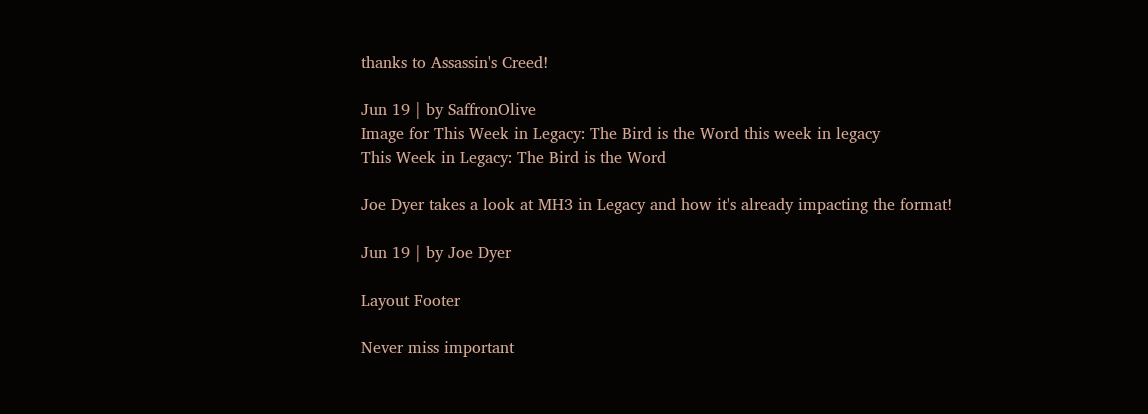thanks to Assassin's Creed!

Jun 19 | by SaffronOlive
Image for This Week in Legacy: The Bird is the Word this week in legacy
This Week in Legacy: The Bird is the Word

Joe Dyer takes a look at MH3 in Legacy and how it's already impacting the format!

Jun 19 | by Joe Dyer

Layout Footer

Never miss important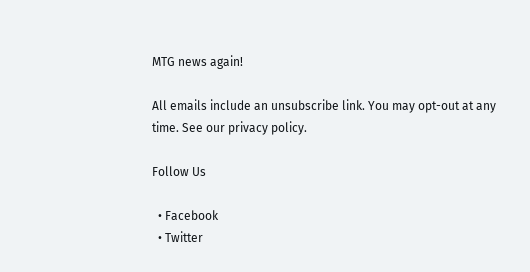MTG news again!

All emails include an unsubscribe link. You may opt-out at any time. See our privacy policy.

Follow Us

  • Facebook
  • Twitter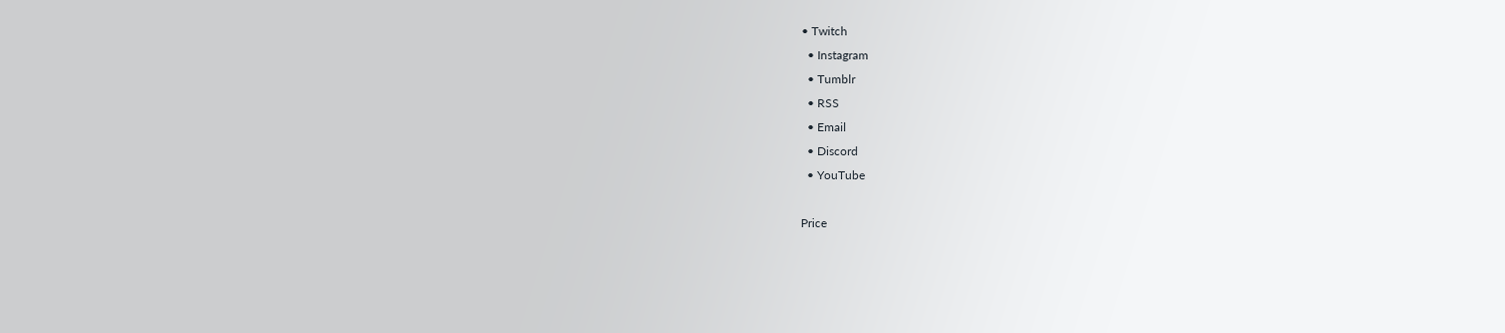• Twitch
  • Instagram
  • Tumblr
  • RSS
  • Email
  • Discord
  • YouTube

Price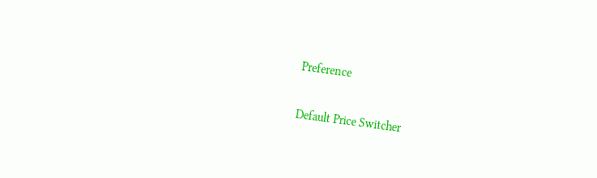Preference

Default Price Switcher